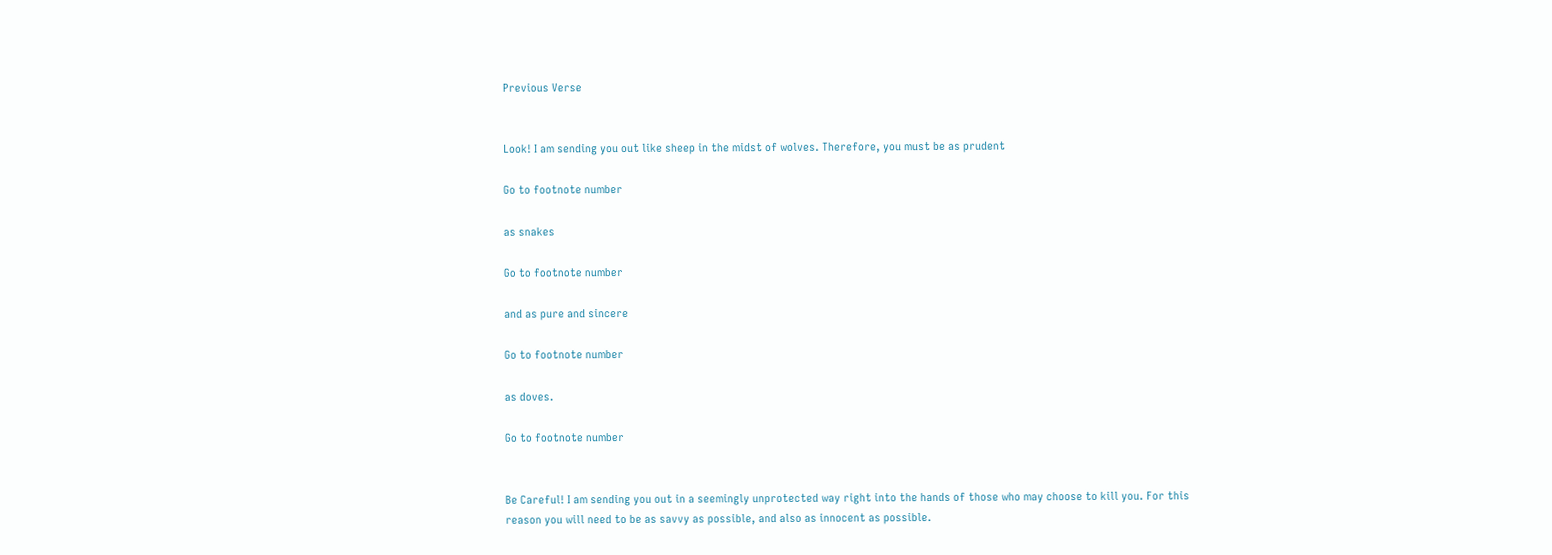Previous Verse


Look! I am sending you out like sheep in the midst of wolves. Therefore, you must be as prudent

Go to footnote number

as snakes

Go to footnote number

and as pure and sincere

Go to footnote number

as doves.

Go to footnote number


Be Careful! I am sending you out in a seemingly unprotected way right into the hands of those who may choose to kill you. For this reason you will need to be as savvy as possible, and also as innocent as possible.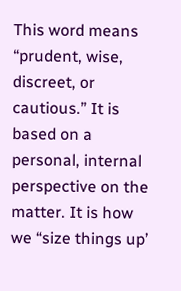This word means “prudent, wise, discreet, or cautious.” It is based on a personal, internal perspective on the matter. It is how we “size things up’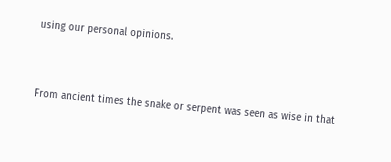using our personal opinions.


From ancient times the snake or serpent was seen as wise in that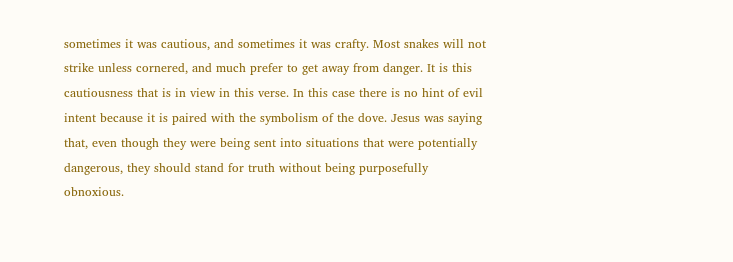sometimes it was cautious, and sometimes it was crafty. Most snakes will not strike unless cornered, and much prefer to get away from danger. It is this cautiousness that is in view in this verse. In this case there is no hint of evil intent because it is paired with the symbolism of the dove. Jesus was saying that, even though they were being sent into situations that were potentially dangerous, they should stand for truth without being purposefully obnoxious.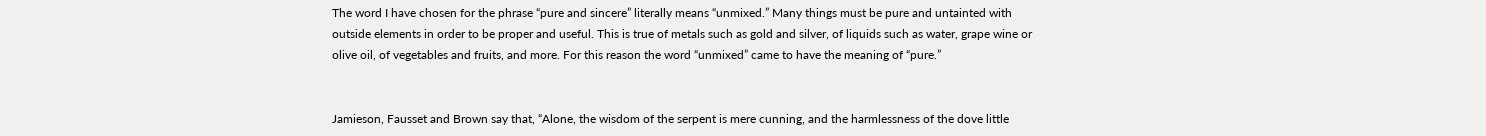The word I have chosen for the phrase “pure and sincere” literally means “unmixed.” Many things must be pure and untainted with outside elements in order to be proper and useful. This is true of metals such as gold and silver, of liquids such as water, grape wine or olive oil, of vegetables and fruits, and more. For this reason the word “unmixed” came to have the meaning of “pure.”


Jamieson, Fausset and Brown say that, “Alone, the wisdom of the serpent is mere cunning, and the harmlessness of the dove little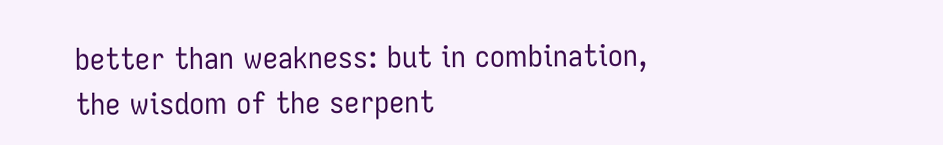better than weakness: but in combination, the wisdom of the serpent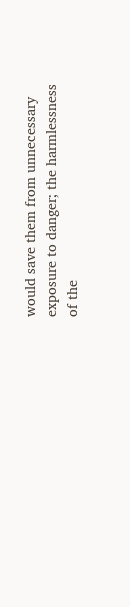would save them from unnecessary exposure to danger; the harmlessness of the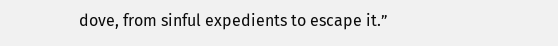dove, from sinful expedients to escape it.”